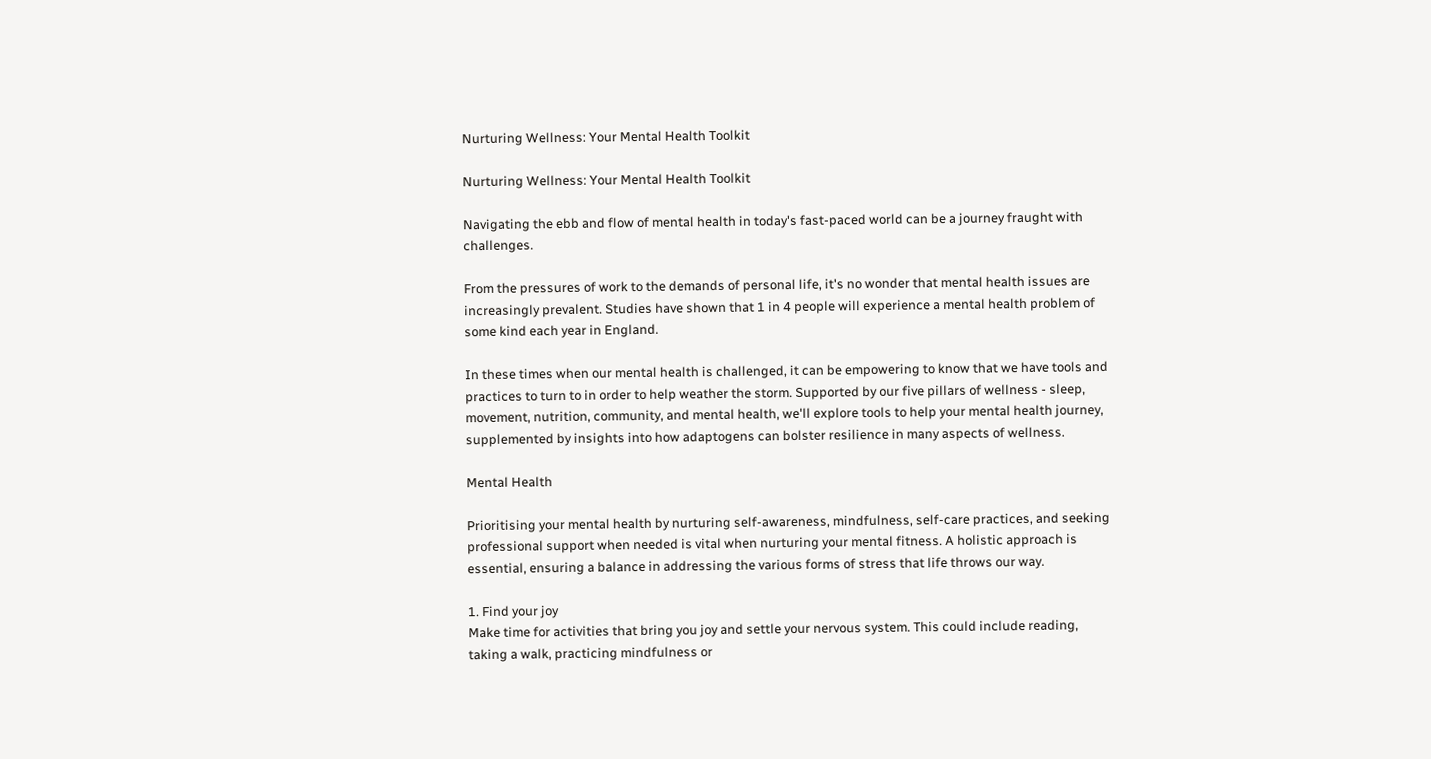Nurturing Wellness: Your Mental Health Toolkit

Nurturing Wellness: Your Mental Health Toolkit

Navigating the ebb and flow of mental health in today's fast-paced world can be a journey fraught with challenges.

From the pressures of work to the demands of personal life, it's no wonder that mental health issues are increasingly prevalent. Studies have shown that 1 in 4 people will experience a mental health problem of some kind each year in England.

In these times when our mental health is challenged, it can be empowering to know that we have tools and practices to turn to in order to help weather the storm. Supported by our five pillars of wellness - sleep, movement, nutrition, community, and mental health, we'll explore tools to help your mental health journey, supplemented by insights into how adaptogens can bolster resilience in many aspects of wellness.

Mental Health

Prioritising your mental health by nurturing self-awareness, mindfulness, self-care practices, and seeking professional support when needed is vital when nurturing your mental fitness. A holistic approach is essential, ensuring a balance in addressing the various forms of stress that life throws our way.

1. Find your joy
Make time for activities that bring you joy and settle your nervous system. This could include reading, taking a walk, practicing mindfulness or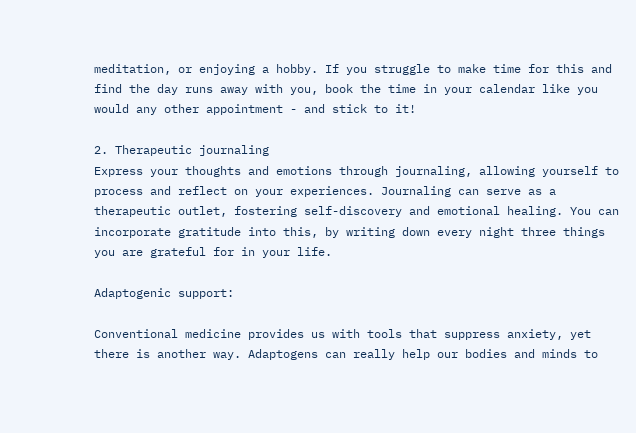meditation, or enjoying a hobby. If you struggle to make time for this and find the day runs away with you, book the time in your calendar like you would any other appointment - and stick to it!

2. Therapeutic journaling
Express your thoughts and emotions through journaling, allowing yourself to process and reflect on your experiences. Journaling can serve as a therapeutic outlet, fostering self-discovery and emotional healing. You can incorporate gratitude into this, by writing down every night three things you are grateful for in your life.

Adaptogenic support:

Conventional medicine provides us with tools that suppress anxiety, yet there is another way. Adaptogens can really help our bodies and minds to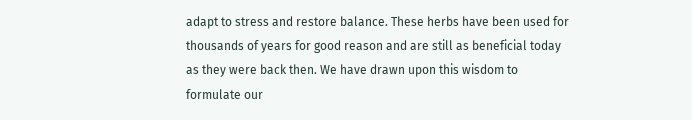adapt to stress and restore balance. These herbs have been used for thousands of years for good reason and are still as beneficial today as they were back then. We have drawn upon this wisdom to formulate our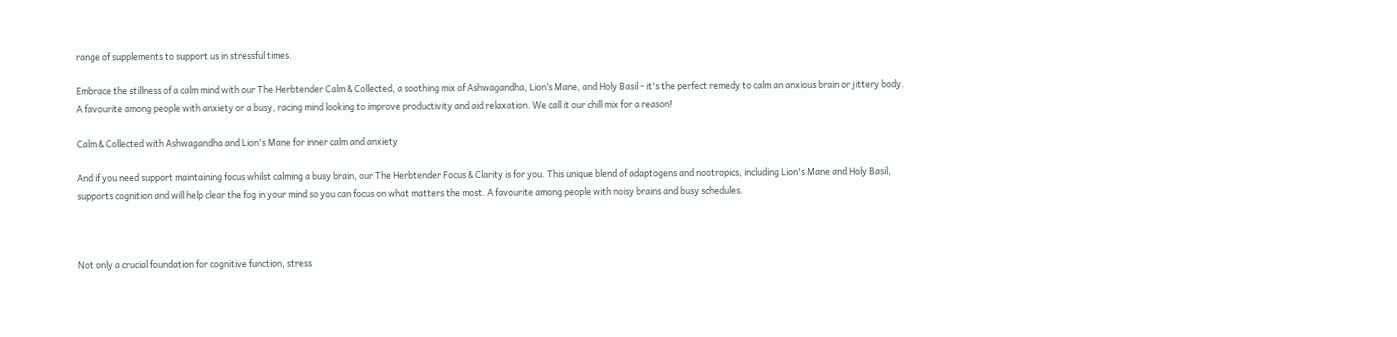range of supplements to support us in stressful times.

Embrace the stillness of a calm mind with our The Herbtender Calm & Collected, a soothing mix of Ashwagandha, Lion’s Mane, and Holy Basil - it's the perfect remedy to calm an anxious brain or jittery body. A favourite among people with anxiety or a busy, racing mind looking to improve productivity and aid relaxation. We call it our chill mix for a reason!

Calm & Collected with Ashwagandha and Lion's Mane for inner calm and anxiety

And if you need support maintaining focus whilst calming a busy brain, our The Herbtender Focus & Clarity is for you. This unique blend of adaptogens and nootropics, including Lion's Mane and Holy Basil, supports cognition and will help clear the fog in your mind so you can focus on what matters the most. A favourite among people with noisy brains and busy schedules.



Not only a crucial foundation for cognitive function, stress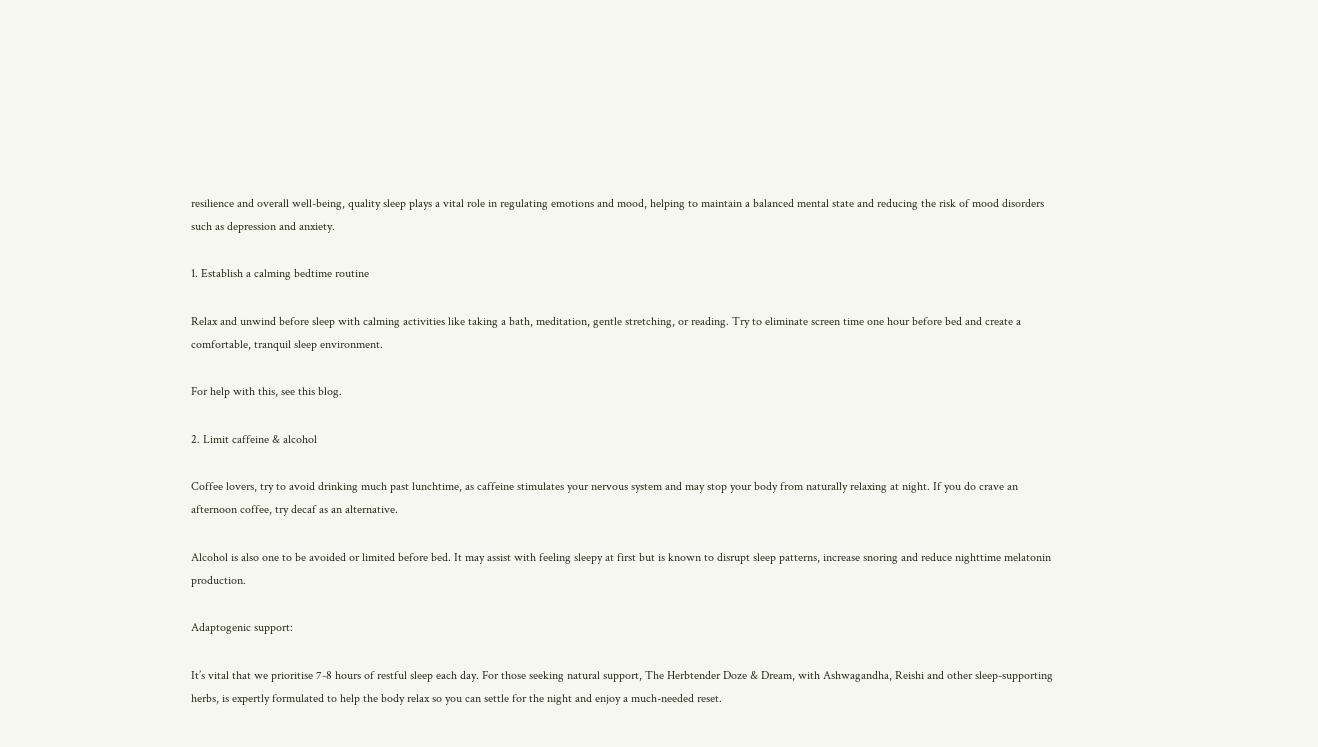resilience and overall well-being, quality sleep plays a vital role in regulating emotions and mood, helping to maintain a balanced mental state and reducing the risk of mood disorders such as depression and anxiety.

1. Establish a calming bedtime routine

Relax and unwind before sleep with calming activities like taking a bath, meditation, gentle stretching, or reading. Try to eliminate screen time one hour before bed and create a comfortable, tranquil sleep environment.

For help with this, see this blog.

2. Limit caffeine & alcohol

Coffee lovers, try to avoid drinking much past lunchtime, as caffeine stimulates your nervous system and may stop your body from naturally relaxing at night. If you do crave an afternoon coffee, try decaf as an alternative.

Alcohol is also one to be avoided or limited before bed. It may assist with feeling sleepy at first but is known to disrupt sleep patterns, increase snoring and reduce nighttime melatonin production.

Adaptogenic support:

It’s vital that we prioritise 7-8 hours of restful sleep each day. For those seeking natural support, The Herbtender Doze & Dream, with Ashwagandha, Reishi and other sleep-supporting herbs, is expertly formulated to help the body relax so you can settle for the night and enjoy a much-needed reset.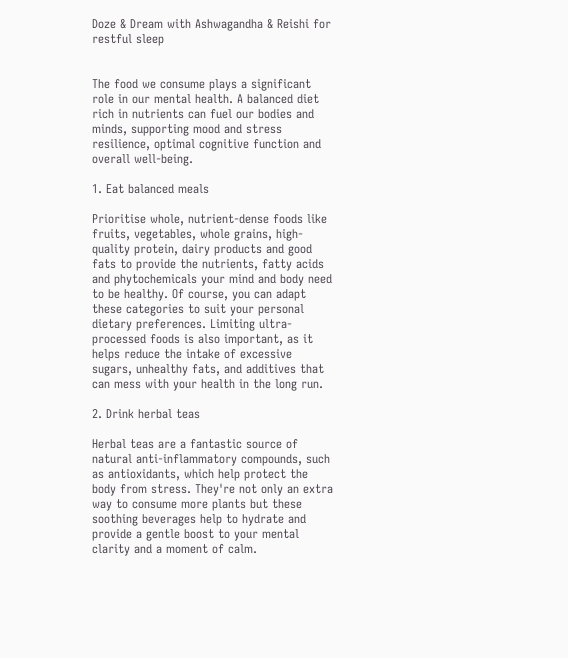Doze & Dream with Ashwagandha & Reishi for restful sleep


The food we consume plays a significant role in our mental health. A balanced diet rich in nutrients can fuel our bodies and minds, supporting mood and stress resilience, optimal cognitive function and overall well-being.

1. Eat balanced meals

Prioritise whole, nutrient-dense foods like fruits, vegetables, whole grains, high-quality protein, dairy products and good fats to provide the nutrients, fatty acids and phytochemicals your mind and body need to be healthy. Of course, you can adapt these categories to suit your personal dietary preferences. Limiting ultra-processed foods is also important, as it helps reduce the intake of excessive sugars, unhealthy fats, and additives that can mess with your health in the long run.

2. Drink herbal teas

Herbal teas are a fantastic source of natural anti-inflammatory compounds, such as antioxidants, which help protect the body from stress. They're not only an extra way to consume more plants but these soothing beverages help to hydrate and provide a gentle boost to your mental clarity and a moment of calm.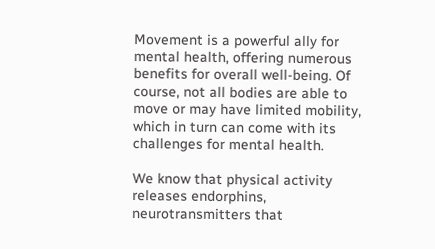Movement is a powerful ally for mental health, offering numerous benefits for overall well-being. Of course, not all bodies are able to move or may have limited mobility, which in turn can come with its challenges for mental health.

We know that physical activity releases endorphins, neurotransmitters that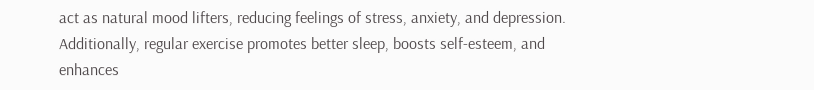act as natural mood lifters, reducing feelings of stress, anxiety, and depression. Additionally, regular exercise promotes better sleep, boosts self-esteem, and enhances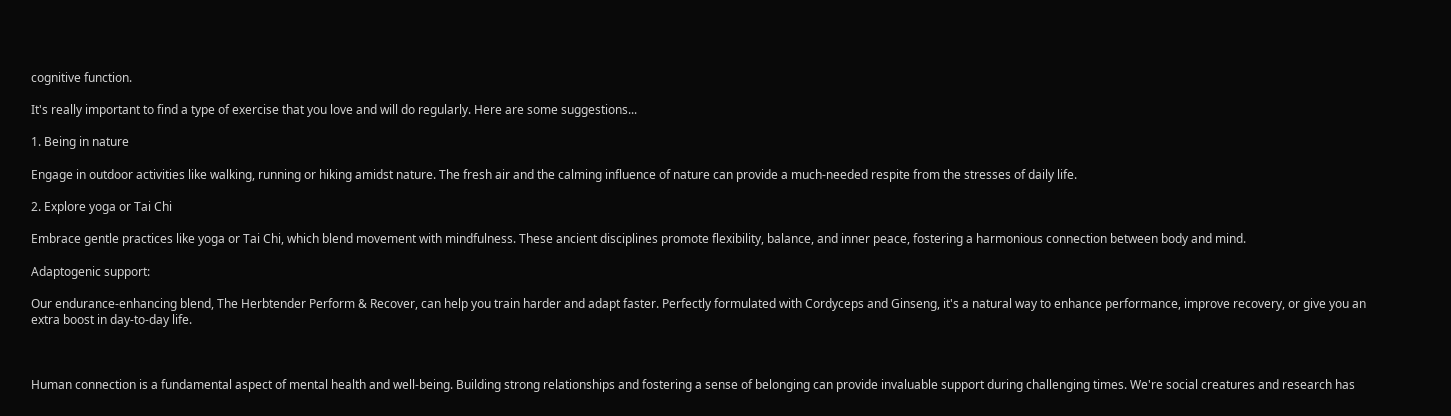cognitive function.

It's really important to find a type of exercise that you love and will do regularly. Here are some suggestions...

1. Being in nature

Engage in outdoor activities like walking, running or hiking amidst nature. The fresh air and the calming influence of nature can provide a much-needed respite from the stresses of daily life.

2. Explore yoga or Tai Chi

Embrace gentle practices like yoga or Tai Chi, which blend movement with mindfulness. These ancient disciplines promote flexibility, balance, and inner peace, fostering a harmonious connection between body and mind.

Adaptogenic support:

Our endurance-enhancing blend, The Herbtender Perform & Recover, can help you train harder and adapt faster. Perfectly formulated with Cordyceps and Ginseng, it's a natural way to enhance performance, improve recovery, or give you an extra boost in day-to-day life.



Human connection is a fundamental aspect of mental health and well-being. Building strong relationships and fostering a sense of belonging can provide invaluable support during challenging times. We're social creatures and research has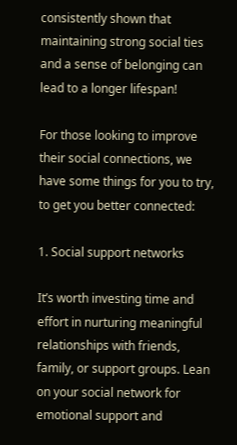consistently shown that maintaining strong social ties and a sense of belonging can lead to a longer lifespan!

For those looking to improve their social connections, we have some things for you to try, to get you better connected:

1. Social support networks

It’s worth investing time and effort in nurturing meaningful relationships with friends, family, or support groups. Lean on your social network for emotional support and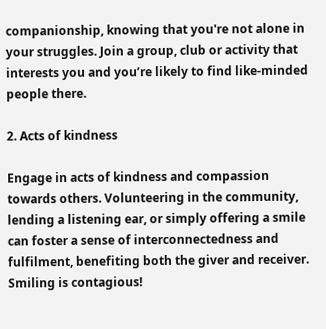companionship, knowing that you're not alone in your struggles. Join a group, club or activity that interests you and you’re likely to find like-minded people there.

2. Acts of kindness

Engage in acts of kindness and compassion towards others. Volunteering in the community, lending a listening ear, or simply offering a smile can foster a sense of interconnectedness and fulfilment, benefiting both the giver and receiver. Smiling is contagious!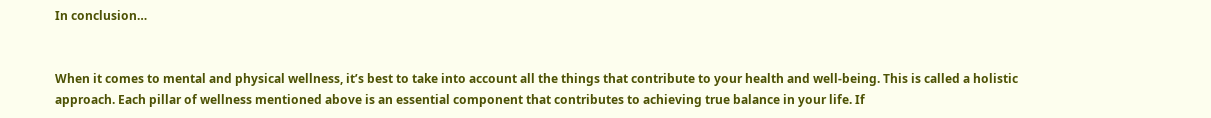In conclusion…


When it comes to mental and physical wellness, it’s best to take into account all the things that contribute to your health and well-being. This is called a holistic approach. Each pillar of wellness mentioned above is an essential component that contributes to achieving true balance in your life. If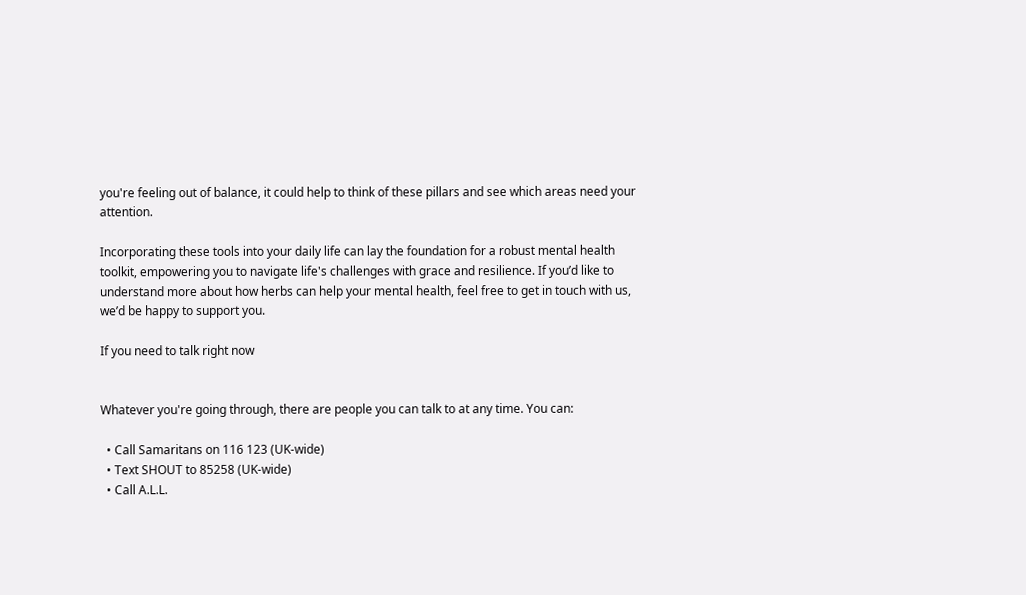you're feeling out of balance, it could help to think of these pillars and see which areas need your attention.

Incorporating these tools into your daily life can lay the foundation for a robust mental health toolkit, empowering you to navigate life's challenges with grace and resilience. If you’d like to understand more about how herbs can help your mental health, feel free to get in touch with us, we’d be happy to support you.

If you need to talk right now


Whatever you're going through, there are people you can talk to at any time. You can:

  • Call Samaritans on 116 123 (UK-wide)
  • Text SHOUT to 85258 (UK-wide)
  • Call A.L.L.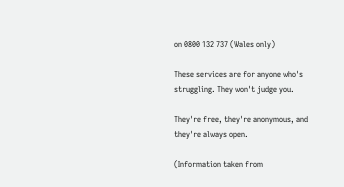on 0800 132 737 (Wales only)

These services are for anyone who's struggling. They won't judge you.

They're free, they're anonymous, and they're always open.

(Information taken from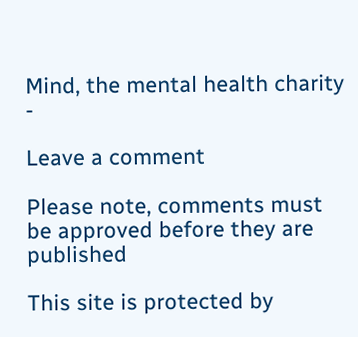Mind, the mental health charity -

Leave a comment

Please note, comments must be approved before they are published

This site is protected by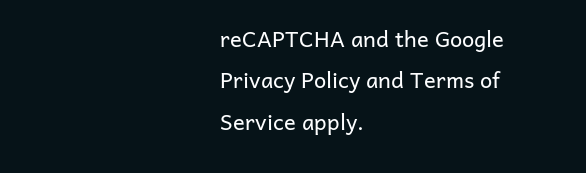reCAPTCHA and the Google Privacy Policy and Terms of Service apply.